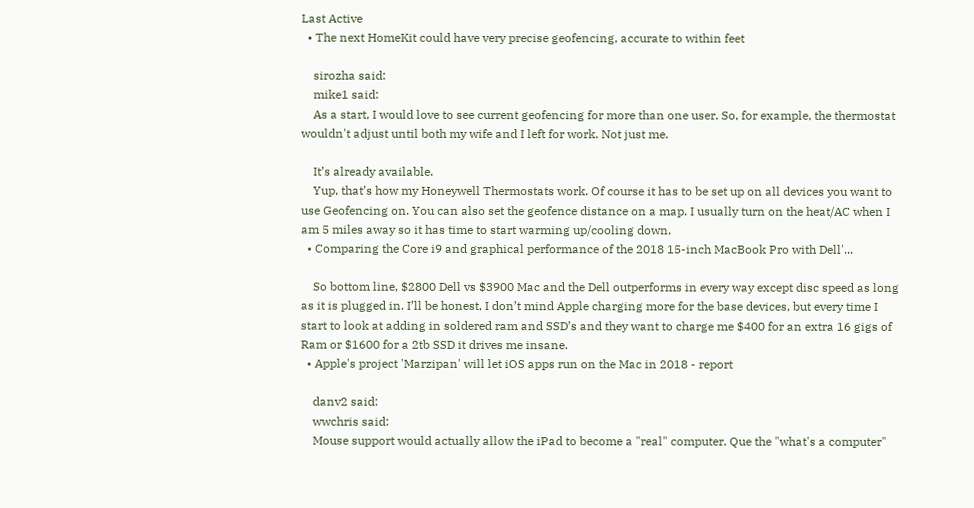Last Active
  • The next HomeKit could have very precise geofencing, accurate to within feet

    sirozha said:
    mike1 said:
    As a start, I would love to see current geofencing for more than one user. So, for example, the thermostat wouldn't adjust until both my wife and I left for work. Not just me.

    It’s already available.
    Yup, that’s how my Honeywell Thermostats work. Of course it has to be set up on all devices you want to use Geofencing on. You can also set the geofence distance on a map. I usually turn on the heat/AC when I am 5 miles away so it has time to start warming up/cooling down.
  • Comparing the Core i9 and graphical performance of the 2018 15-inch MacBook Pro with Dell'...

    So bottom line, $2800 Dell vs $3900 Mac and the Dell outperforms in every way except disc speed as long as it is plugged in. I’ll be honest, I don’t mind Apple charging more for the base devices, but every time I start to look at adding in soldered ram and SSD’s and they want to charge me $400 for an extra 16 gigs of Ram or $1600 for a 2tb SSD it drives me insane.
  • Apple's project 'Marzipan' will let iOS apps run on the Mac in 2018 - report

    danv2 said:
    wwchris said:
    Mouse support would actually allow the iPad to become a "real" computer. Que the "what's a computer"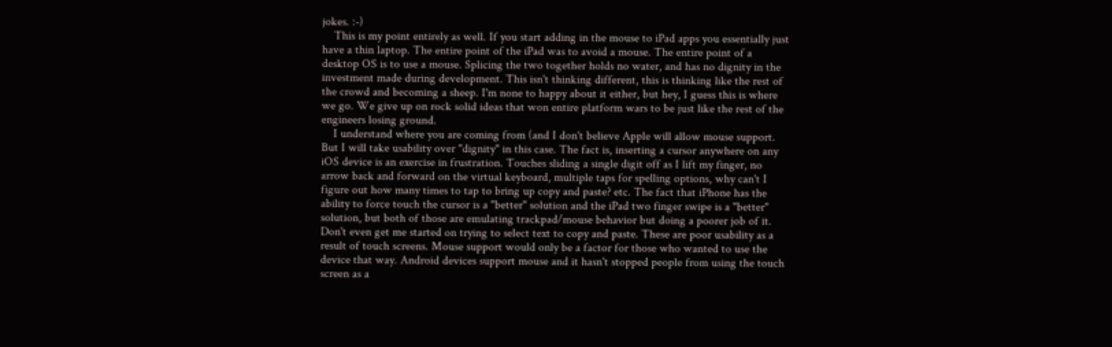jokes. :-)
    This is my point entirely as well. If you start adding in the mouse to iPad apps you essentially just have a thin laptop. The entire point of the iPad was to avoid a mouse. The entire point of a desktop OS is to use a mouse. Splicing the two together holds no water, and has no dignity in the investment made during development. This isn't thinking different, this is thinking like the rest of the crowd and becoming a sheep. I'm none to happy about it either, but hey, I guess this is where we go. We give up on rock solid ideas that won entire platform wars to be just like the rest of the engineers losing ground.
    I understand where you are coming from (and I don't believe Apple will allow mouse support. But I will take usability over "dignity" in this case. The fact is, inserting a cursor anywhere on any iOS device is an exercise in frustration. Touches sliding a single digit off as I lift my finger, no arrow back and forward on the virtual keyboard, multiple taps for spelling options, why can't I figure out how many times to tap to bring up copy and paste? etc. The fact that iPhone has the ability to force touch the cursor is a "better" solution and the iPad two finger swipe is a "better" solution, but both of those are emulating trackpad/mouse behavior but doing a poorer job of it. Don't even get me started on trying to select text to copy and paste. These are poor usability as a result of touch screens. Mouse support would only be a factor for those who wanted to use the device that way. Android devices support mouse and it hasn't stopped people from using the touch screen as a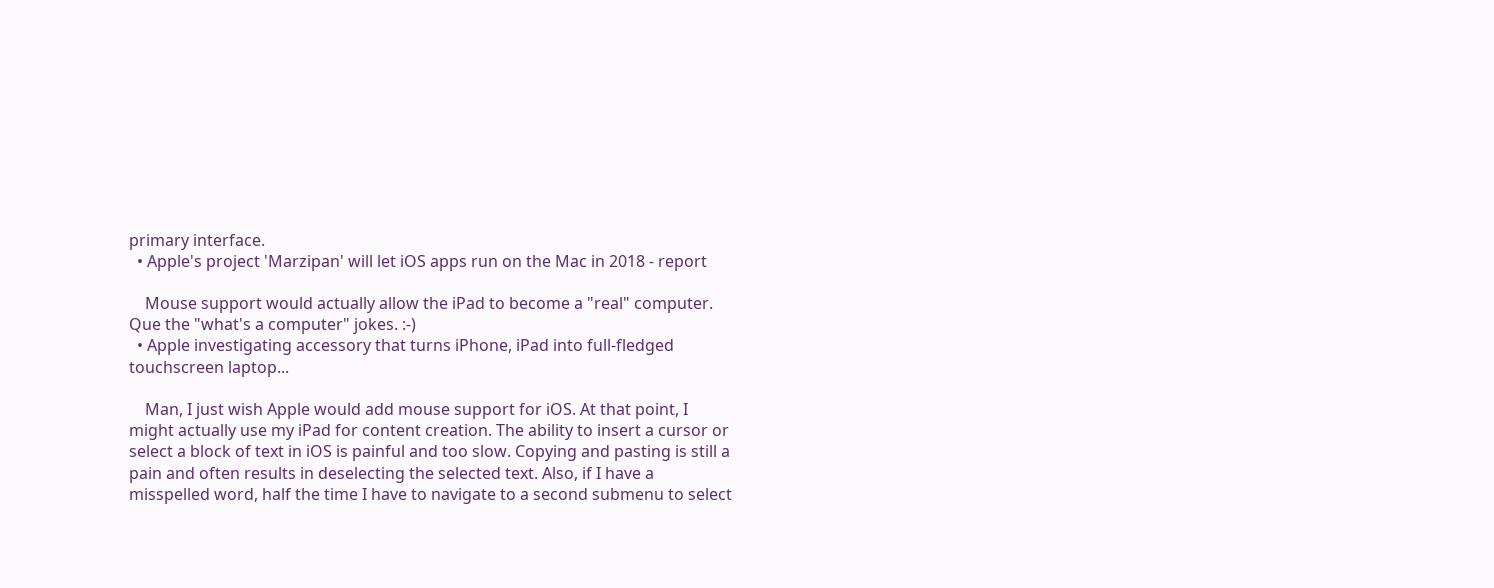primary interface.
  • Apple's project 'Marzipan' will let iOS apps run on the Mac in 2018 - report

    Mouse support would actually allow the iPad to become a "real" computer. Que the "what's a computer" jokes. :-)
  • Apple investigating accessory that turns iPhone, iPad into full-fledged touchscreen laptop...

    Man, I just wish Apple would add mouse support for iOS. At that point, I might actually use my iPad for content creation. The ability to insert a cursor or select a block of text in iOS is painful and too slow. Copying and pasting is still a pain and often results in deselecting the selected text. Also, if I have a misspelled word, half the time I have to navigate to a second submenu to select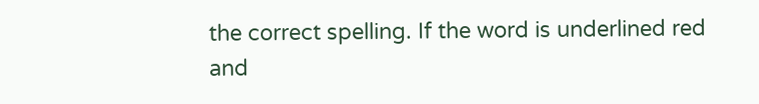the correct spelling. If the word is underlined red and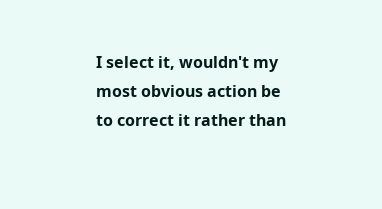I select it, wouldn't my most obvious action be to correct it rather than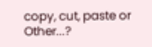copy, cut, paste or Other...?